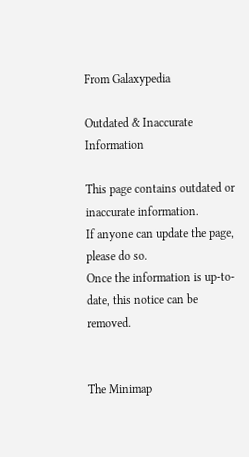From Galaxypedia

Outdated & Inaccurate Information

This page contains outdated or inaccurate information.
If anyone can update the page, please do so.
Once the information is up-to-date, this notice can be removed.


The Minimap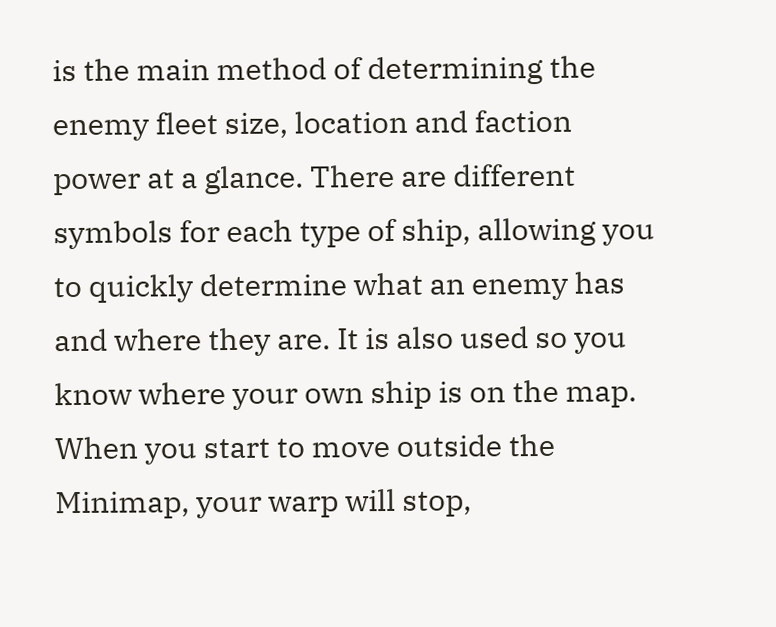is the main method of determining the enemy fleet size, location and faction power at a glance. There are different symbols for each type of ship, allowing you to quickly determine what an enemy has and where they are. It is also used so you know where your own ship is on the map. When you start to move outside the Minimap, your warp will stop,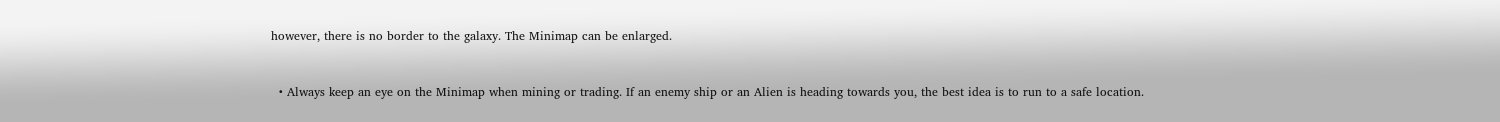however, there is no border to the galaxy. The Minimap can be enlarged.


  • Always keep an eye on the Minimap when mining or trading. If an enemy ship or an Alien is heading towards you, the best idea is to run to a safe location.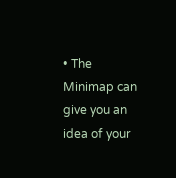• The Minimap can give you an idea of your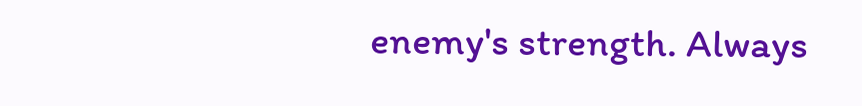enemy's strength. Always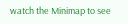watch the Minimap to see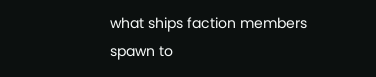what ships faction members spawn to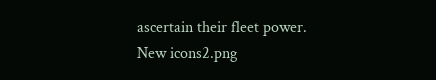ascertain their fleet power.
New icons2.png